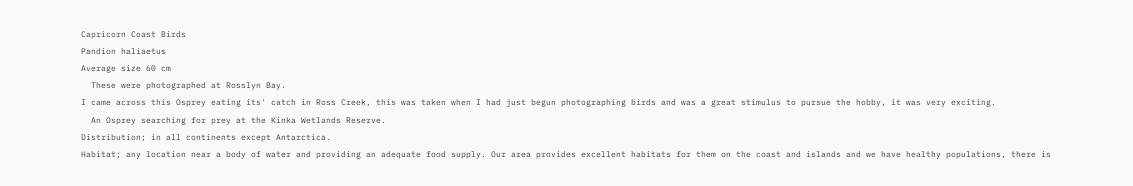Capricorn Coast Birds
Pandion haliaetus
Average size 60 cm
  These were photographed at Rosslyn Bay.
I came across this Osprey eating its' catch in Ross Creek, this was taken when I had just begun photographing birds and was a great stimulus to pursue the hobby, it was very exciting.
  An Osprey searching for prey at the Kinka Wetlands Reserve.
Distribution; in all continents except Antarctica.
Habitat; any location near a body of water and providing an adequate food supply. Our area provides excellent habitats for them on the coast and islands and we have healthy populations, there is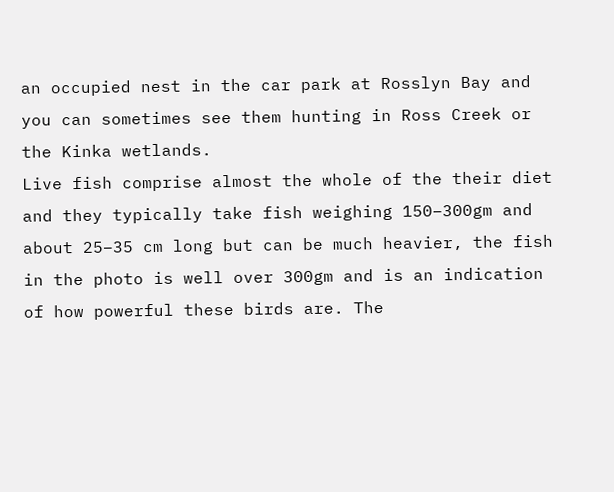an occupied nest in the car park at Rosslyn Bay and you can sometimes see them hunting in Ross Creek or the Kinka wetlands.
Live fish comprise almost the whole of the their diet and they typically take fish weighing 150–300gm and about 25–35 cm long but can be much heavier, the fish in the photo is well over 300gm and is an indication of how powerful these birds are. The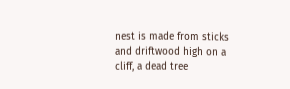nest is made from sticks and driftwood high on a cliff, a dead tree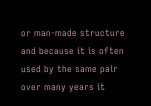or man-made structure and because it is often used by the same pair over many years it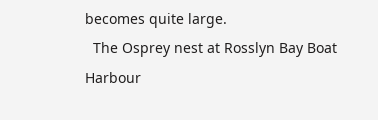becomes quite large.
  The Osprey nest at Rosslyn Bay Boat Harbour